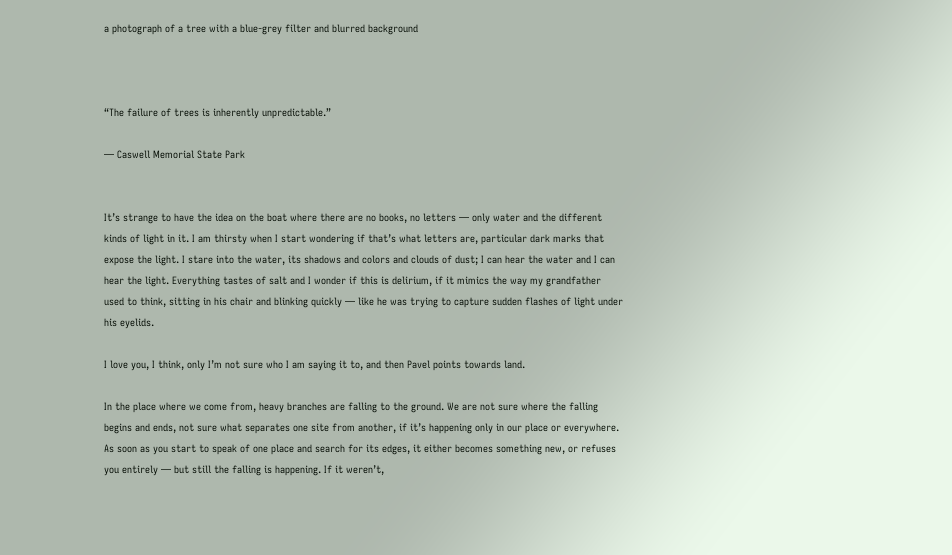a photograph of a tree with a blue-grey filter and blurred background



“The failure of trees is inherently unpredictable.”

— Caswell Memorial State Park


It’s strange to have the idea on the boat where there are no books, no letters — only water and the different kinds of light in it. I am thirsty when I start wondering if that’s what letters are, particular dark marks that expose the light. I stare into the water, its shadows and colors and clouds of dust; I can hear the water and I can hear the light. Everything tastes of salt and I wonder if this is delirium, if it mimics the way my grandfather used to think, sitting in his chair and blinking quickly — like he was trying to capture sudden flashes of light under his eyelids.

I love you, I think, only I’m not sure who I am saying it to, and then Pavel points towards land.

In the place where we come from, heavy branches are falling to the ground. We are not sure where the falling begins and ends, not sure what separates one site from another, if it’s happening only in our place or everywhere. As soon as you start to speak of one place and search for its edges, it either becomes something new, or refuses you entirely — but still the falling is happening. If it weren’t,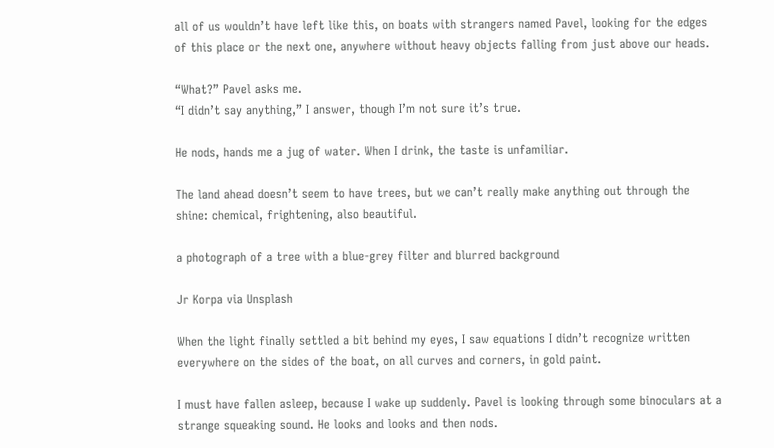all of us wouldn’t have left like this, on boats with strangers named Pavel, looking for the edges of this place or the next one, anywhere without heavy objects falling from just above our heads.

“What?” Pavel asks me.
“I didn’t say anything,” I answer, though I’m not sure it’s true.

He nods, hands me a jug of water. When I drink, the taste is unfamiliar.

The land ahead doesn’t seem to have trees, but we can’t really make anything out through the shine: chemical, frightening, also beautiful.

a photograph of a tree with a blue-grey filter and blurred background

Jr Korpa via Unsplash

When the light finally settled a bit behind my eyes, I saw equations I didn’t recognize written everywhere on the sides of the boat, on all curves and corners, in gold paint.

I must have fallen asleep, because I wake up suddenly. Pavel is looking through some binoculars at a strange squeaking sound. He looks and looks and then nods.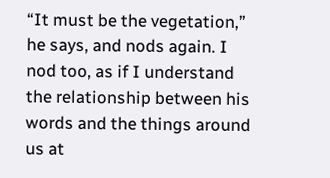“It must be the vegetation,” he says, and nods again. I nod too, as if I understand the relationship between his words and the things around us at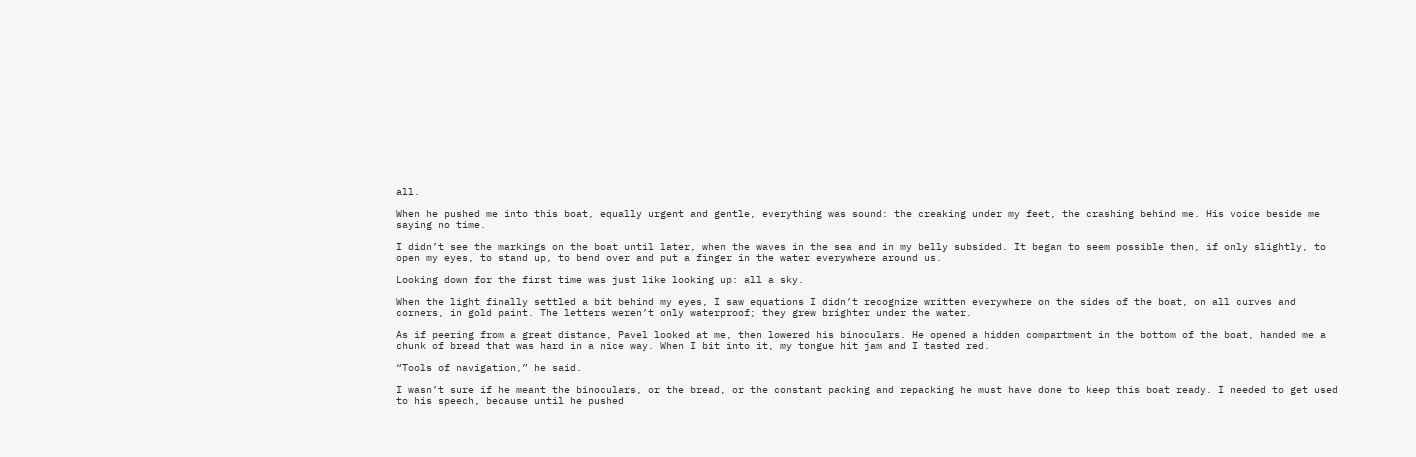all.

When he pushed me into this boat, equally urgent and gentle, everything was sound: the creaking under my feet, the crashing behind me. His voice beside me saying no time.

I didn’t see the markings on the boat until later, when the waves in the sea and in my belly subsided. It began to seem possible then, if only slightly, to open my eyes, to stand up, to bend over and put a finger in the water everywhere around us.

Looking down for the first time was just like looking up: all a sky.

When the light finally settled a bit behind my eyes, I saw equations I didn’t recognize written everywhere on the sides of the boat, on all curves and corners, in gold paint. The letters weren’t only waterproof; they grew brighter under the water.

As if peering from a great distance, Pavel looked at me, then lowered his binoculars. He opened a hidden compartment in the bottom of the boat, handed me a chunk of bread that was hard in a nice way. When I bit into it, my tongue hit jam and I tasted red.

“Tools of navigation,” he said.

I wasn’t sure if he meant the binoculars, or the bread, or the constant packing and repacking he must have done to keep this boat ready. I needed to get used to his speech, because until he pushed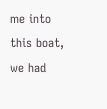me into this boat, we had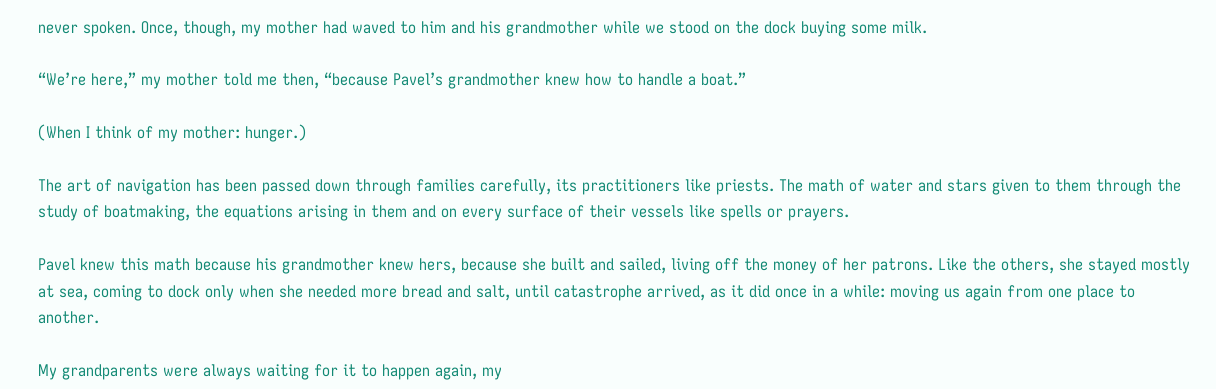never spoken. Once, though, my mother had waved to him and his grandmother while we stood on the dock buying some milk.

“We’re here,” my mother told me then, “because Pavel’s grandmother knew how to handle a boat.”

(When I think of my mother: hunger.)

The art of navigation has been passed down through families carefully, its practitioners like priests. The math of water and stars given to them through the study of boatmaking, the equations arising in them and on every surface of their vessels like spells or prayers.

Pavel knew this math because his grandmother knew hers, because she built and sailed, living off the money of her patrons. Like the others, she stayed mostly at sea, coming to dock only when she needed more bread and salt, until catastrophe arrived, as it did once in a while: moving us again from one place to another.

My grandparents were always waiting for it to happen again, my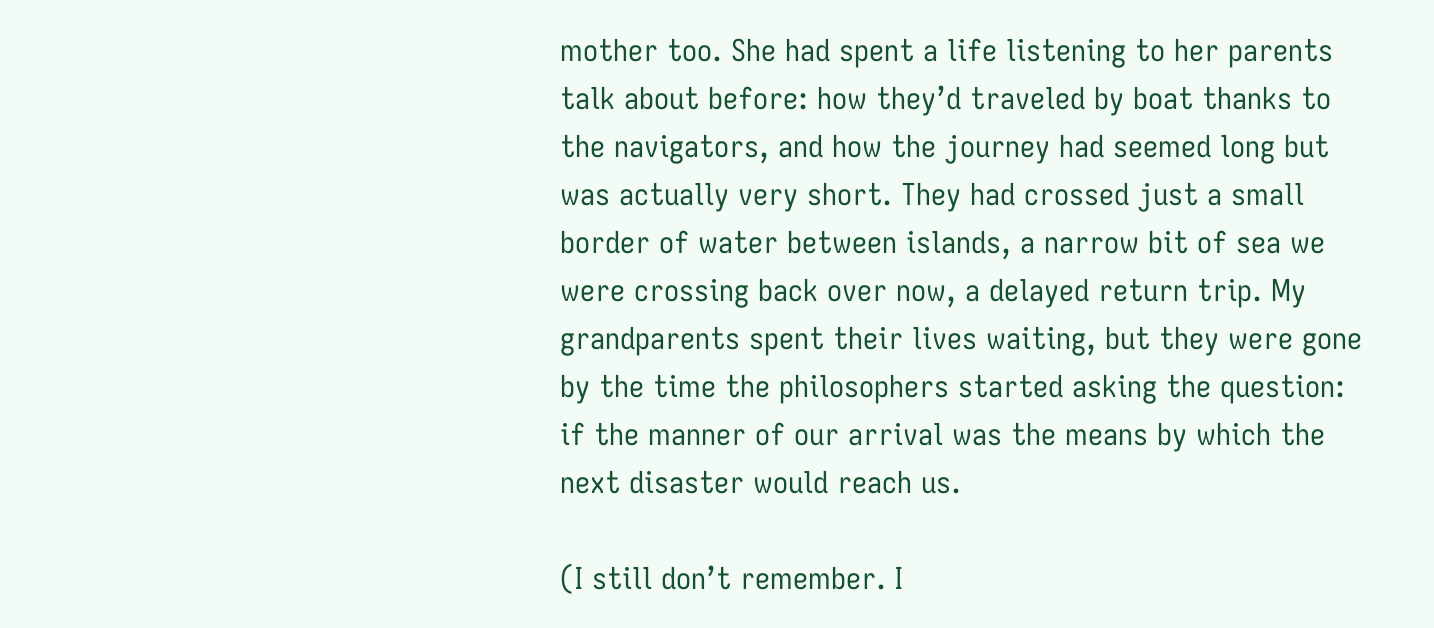mother too. She had spent a life listening to her parents talk about before: how they’d traveled by boat thanks to the navigators, and how the journey had seemed long but was actually very short. They had crossed just a small border of water between islands, a narrow bit of sea we were crossing back over now, a delayed return trip. My grandparents spent their lives waiting, but they were gone by the time the philosophers started asking the question: if the manner of our arrival was the means by which the next disaster would reach us.

(I still don’t remember. I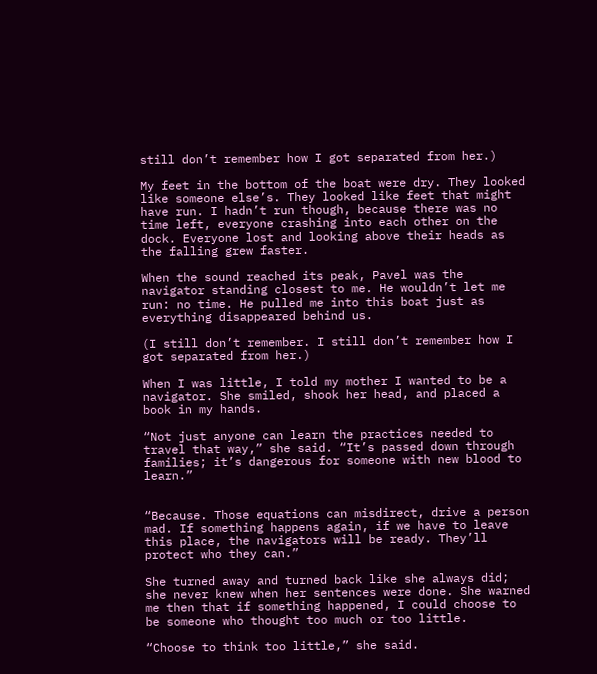still don’t remember how I got separated from her.)

My feet in the bottom of the boat were dry. They looked like someone else’s. They looked like feet that might have run. I hadn’t run though, because there was no time left, everyone crashing into each other on the dock. Everyone lost and looking above their heads as the falling grew faster.

When the sound reached its peak, Pavel was the navigator standing closest to me. He wouldn’t let me run: no time. He pulled me into this boat just as everything disappeared behind us.

(I still don’t remember. I still don’t remember how I got separated from her.)

When I was little, I told my mother I wanted to be a navigator. She smiled, shook her head, and placed a book in my hands.

“Not just anyone can learn the practices needed to travel that way,” she said. “It’s passed down through families; it’s dangerous for someone with new blood to learn.”


“Because. Those equations can misdirect, drive a person mad. If something happens again, if we have to leave this place, the navigators will be ready. They’ll protect who they can.”

She turned away and turned back like she always did; she never knew when her sentences were done. She warned me then that if something happened, I could choose to be someone who thought too much or too little.

“Choose to think too little,” she said.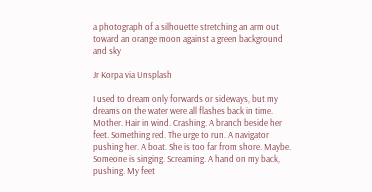a photograph of a silhouette stretching an arm out toward an orange moon against a green background and sky

Jr Korpa via Unsplash

I used to dream only forwards or sideways, but my dreams on the water were all flashes back in time. Mother. Hair in wind. Crashing. A branch beside her feet. Something red. The urge to run. A navigator pushing her. A boat. She is too far from shore. Maybe. Someone is singing. Screaming. A hand on my back, pushing. My feet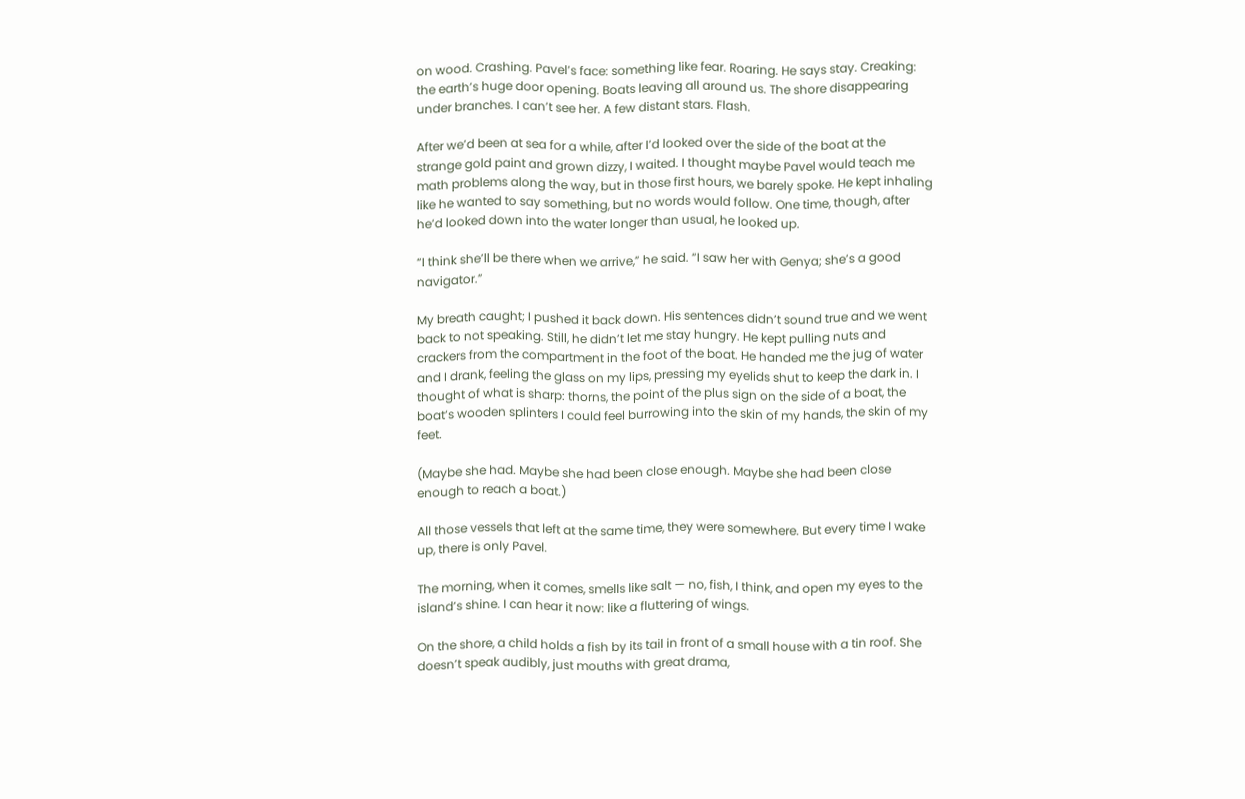on wood. Crashing. Pavel’s face: something like fear. Roaring. He says stay. Creaking: the earth’s huge door opening. Boats leaving all around us. The shore disappearing under branches. I can’t see her. A few distant stars. Flash.

After we’d been at sea for a while, after I’d looked over the side of the boat at the strange gold paint and grown dizzy, I waited. I thought maybe Pavel would teach me math problems along the way, but in those first hours, we barely spoke. He kept inhaling like he wanted to say something, but no words would follow. One time, though, after he’d looked down into the water longer than usual, he looked up.

“I think she’ll be there when we arrive,” he said. “I saw her with Genya; she’s a good navigator.”

My breath caught; I pushed it back down. His sentences didn’t sound true and we went back to not speaking. Still, he didn’t let me stay hungry. He kept pulling nuts and crackers from the compartment in the foot of the boat. He handed me the jug of water and I drank, feeling the glass on my lips, pressing my eyelids shut to keep the dark in. I thought of what is sharp: thorns, the point of the plus sign on the side of a boat, the boat’s wooden splinters I could feel burrowing into the skin of my hands, the skin of my feet.

(Maybe she had. Maybe she had been close enough. Maybe she had been close enough to reach a boat.)

All those vessels that left at the same time, they were somewhere. But every time I wake up, there is only Pavel.

The morning, when it comes, smells like salt — no, fish, I think, and open my eyes to the island’s shine. I can hear it now: like a fluttering of wings.

On the shore, a child holds a fish by its tail in front of a small house with a tin roof. She doesn’t speak audibly, just mouths with great drama,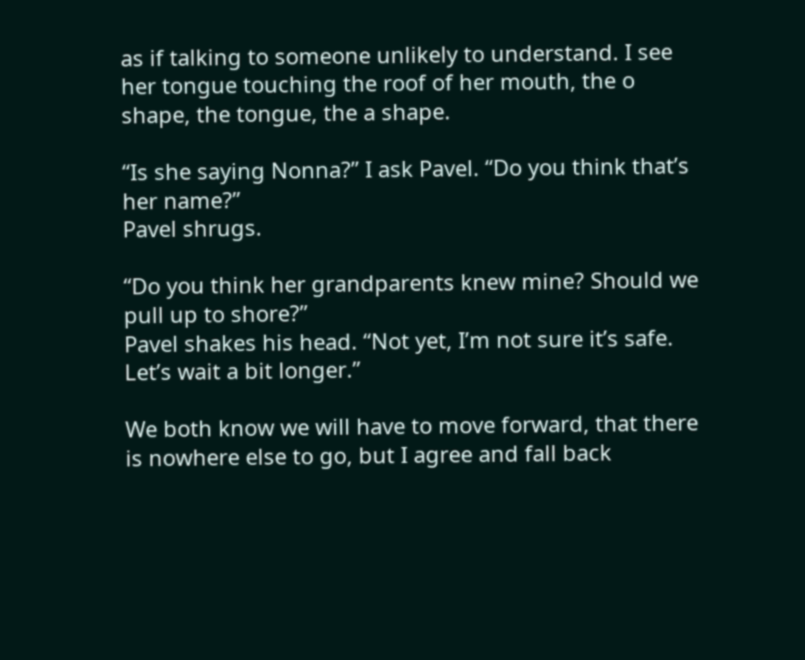as if talking to someone unlikely to understand. I see her tongue touching the roof of her mouth, the o shape, the tongue, the a shape.

“Is she saying Nonna?” I ask Pavel. “Do you think that’s her name?”
Pavel shrugs.

“Do you think her grandparents knew mine? Should we pull up to shore?”
Pavel shakes his head. “Not yet, I’m not sure it’s safe. Let’s wait a bit longer.”

We both know we will have to move forward, that there is nowhere else to go, but I agree and fall back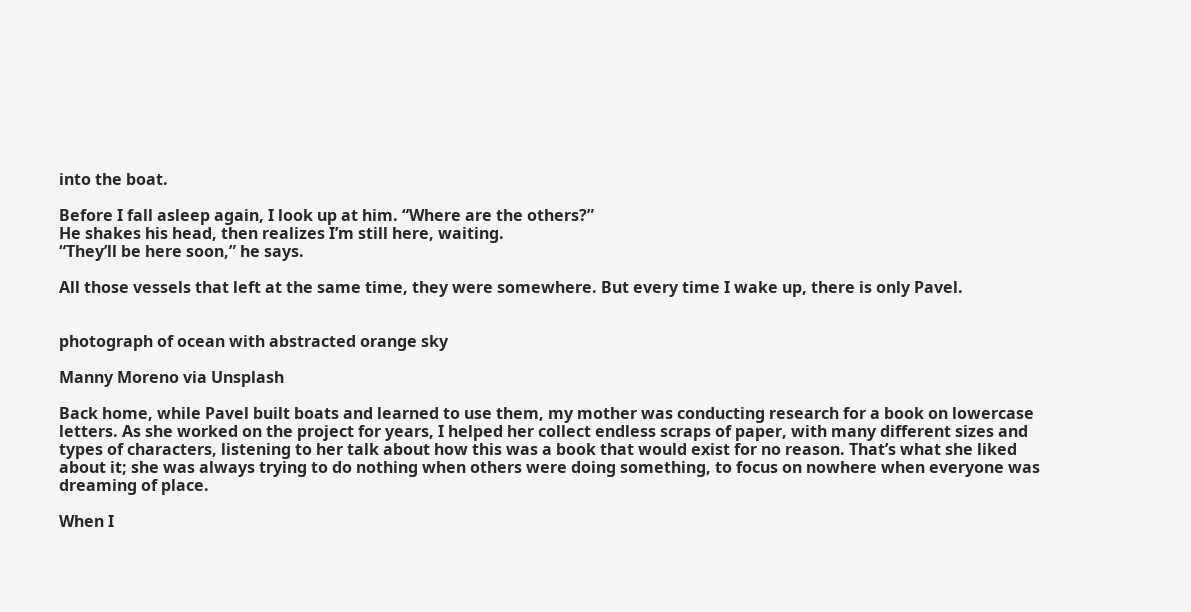into the boat.

Before I fall asleep again, I look up at him. “Where are the others?”
He shakes his head, then realizes I’m still here, waiting.
“They’ll be here soon,” he says.

All those vessels that left at the same time, they were somewhere. But every time I wake up, there is only Pavel.


photograph of ocean with abstracted orange sky

Manny Moreno via Unsplash

Back home, while Pavel built boats and learned to use them, my mother was conducting research for a book on lowercase letters. As she worked on the project for years, I helped her collect endless scraps of paper, with many different sizes and types of characters, listening to her talk about how this was a book that would exist for no reason. That’s what she liked about it; she was always trying to do nothing when others were doing something, to focus on nowhere when everyone was dreaming of place.

When I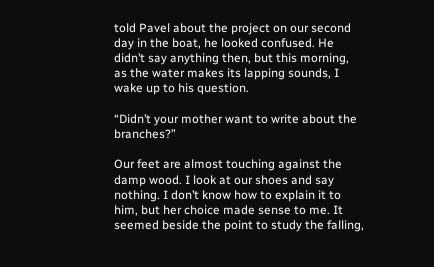told Pavel about the project on our second day in the boat, he looked confused. He didn’t say anything then, but this morning, as the water makes its lapping sounds, I wake up to his question.

“Didn’t your mother want to write about the branches?”

Our feet are almost touching against the damp wood. I look at our shoes and say nothing. I don’t know how to explain it to him, but her choice made sense to me. It seemed beside the point to study the falling,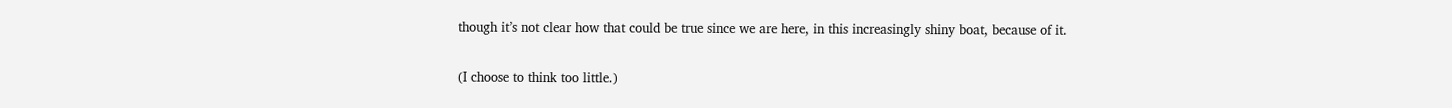though it’s not clear how that could be true since we are here, in this increasingly shiny boat, because of it.

(I choose to think too little.)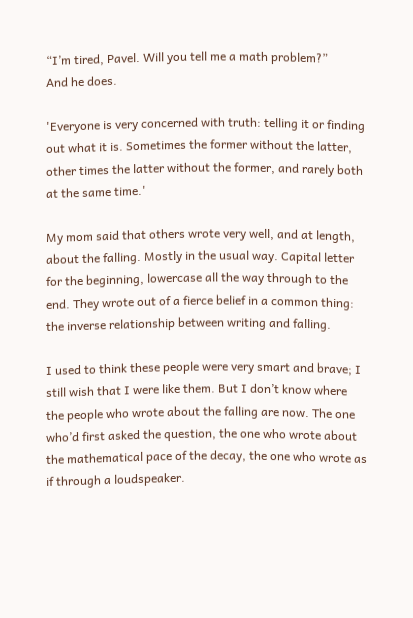“I’m tired, Pavel. Will you tell me a math problem?”
And he does.

'Everyone is very concerned with truth: telling it or finding out what it is. Sometimes the former without the latter, other times the latter without the former, and rarely both at the same time.'

My mom said that others wrote very well, and at length, about the falling. Mostly in the usual way. Capital letter for the beginning, lowercase all the way through to the end. They wrote out of a fierce belief in a common thing: the inverse relationship between writing and falling.

I used to think these people were very smart and brave; I still wish that I were like them. But I don’t know where the people who wrote about the falling are now. The one who’d first asked the question, the one who wrote about the mathematical pace of the decay, the one who wrote as if through a loudspeaker.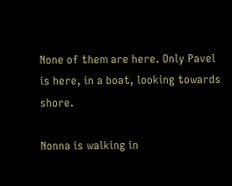None of them are here. Only Pavel is here, in a boat, looking towards shore.

Nonna is walking in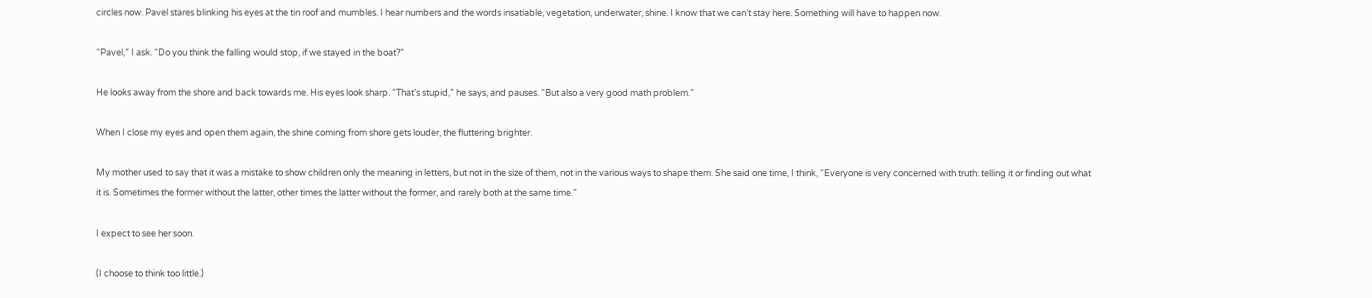circles now. Pavel stares blinking his eyes at the tin roof and mumbles. I hear numbers and the words insatiable, vegetation, underwater, shine. I know that we can’t stay here. Something will have to happen now.

“Pavel,” I ask. “Do you think the falling would stop, if we stayed in the boat?”

He looks away from the shore and back towards me. His eyes look sharp. “That’s stupid,” he says, and pauses. “But also a very good math problem.”

When I close my eyes and open them again, the shine coming from shore gets louder, the fluttering brighter.

My mother used to say that it was a mistake to show children only the meaning in letters, but not in the size of them, not in the various ways to shape them. She said one time, I think, “Everyone is very concerned with truth: telling it or finding out what it is. Sometimes the former without the latter, other times the latter without the former, and rarely both at the same time.”

I expect to see her soon.

(I choose to think too little.)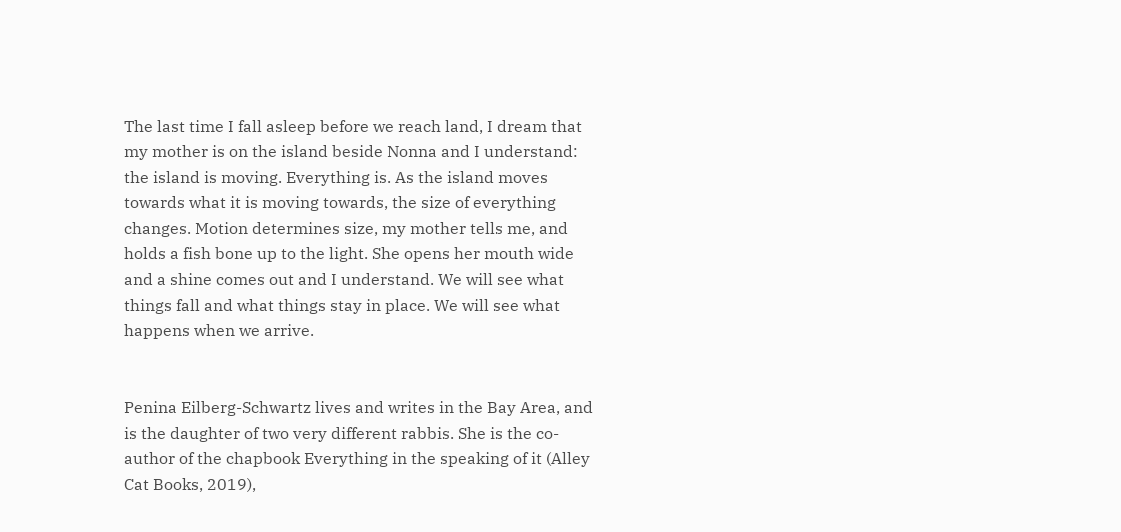The last time I fall asleep before we reach land, I dream that my mother is on the island beside Nonna and I understand: the island is moving. Everything is. As the island moves towards what it is moving towards, the size of everything changes. Motion determines size, my mother tells me, and holds a fish bone up to the light. She opens her mouth wide and a shine comes out and I understand. We will see what things fall and what things stay in place. We will see what happens when we arrive.


Penina Eilberg-Schwartz lives and writes in the Bay Area, and is the daughter of two very different rabbis. She is the co-author of the chapbook Everything in the speaking of it (Alley Cat Books, 2019),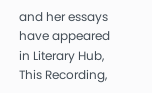and her essays have appeared in Literary Hub, This Recording,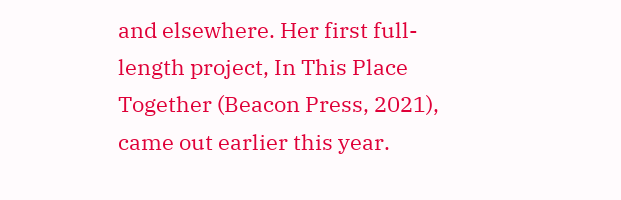and elsewhere. Her first full-length project, In This Place Together (Beacon Press, 2021), came out earlier this year.